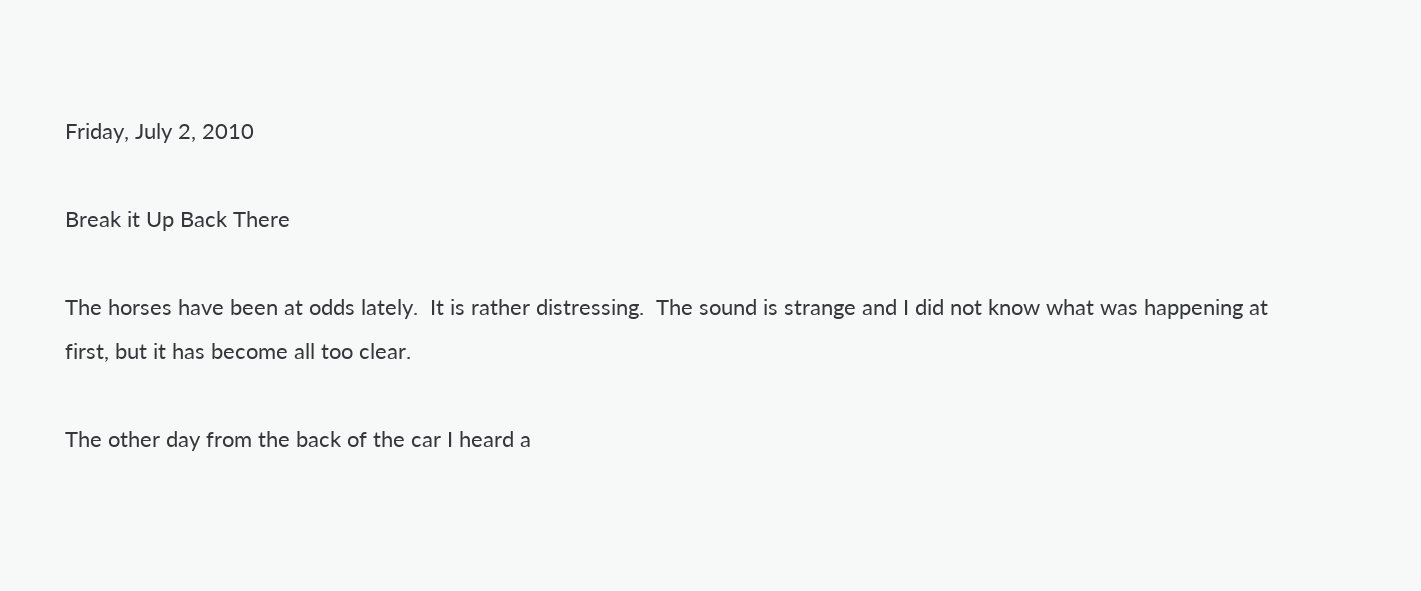Friday, July 2, 2010

Break it Up Back There

The horses have been at odds lately.  It is rather distressing.  The sound is strange and I did not know what was happening at first, but it has become all too clear.

The other day from the back of the car I heard a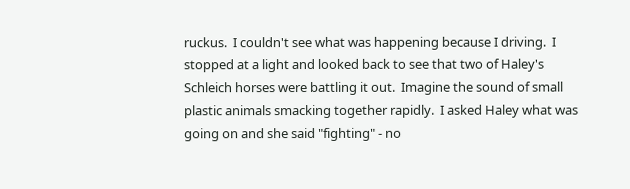ruckus.  I couldn't see what was happening because I driving.  I stopped at a light and looked back to see that two of Haley's Schleich horses were battling it out.  Imagine the sound of small plastic animals smacking together rapidly.  I asked Haley what was going on and she said "fighting" - no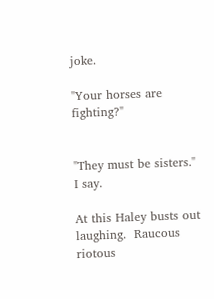joke.

"Your horses are fighting?"


"They must be sisters."  I say.

At this Haley busts out laughing.  Raucous riotous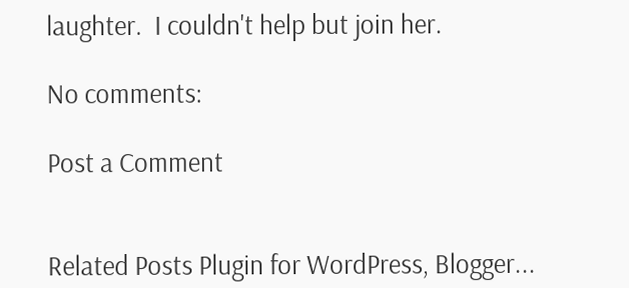laughter.  I couldn't help but join her.

No comments:

Post a Comment


Related Posts Plugin for WordPress, Blogger...